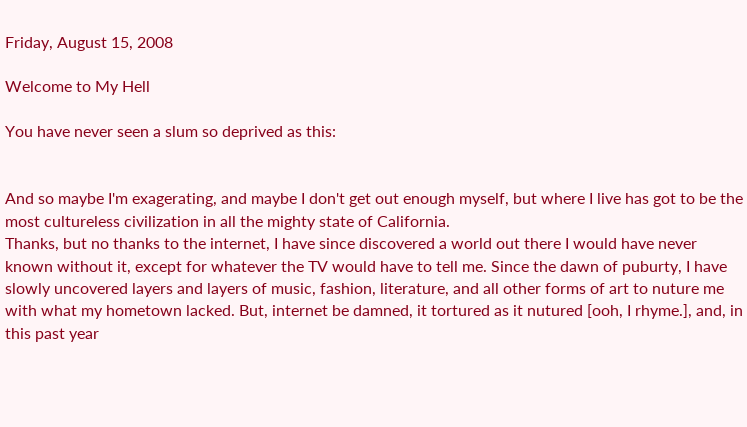Friday, August 15, 2008

Welcome to My Hell

You have never seen a slum so deprived as this:


And so maybe I'm exagerating, and maybe I don't get out enough myself, but where I live has got to be the most cultureless civilization in all the mighty state of California.
Thanks, but no thanks to the internet, I have since discovered a world out there I would have never known without it, except for whatever the TV would have to tell me. Since the dawn of puburty, I have slowly uncovered layers and layers of music, fashion, literature, and all other forms of art to nuture me with what my hometown lacked. But, internet be damned, it tortured as it nutured [ooh, I rhyme.], and, in this past year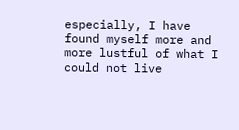especially, I have found myself more and more lustful of what I could not live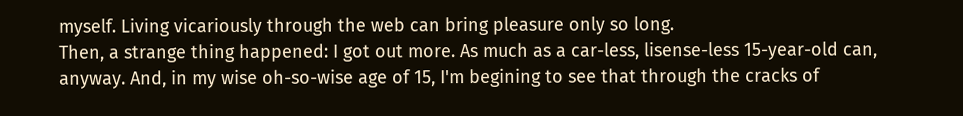myself. Living vicariously through the web can bring pleasure only so long.
Then, a strange thing happened: I got out more. As much as a car-less, lisense-less 15-year-old can, anyway. And, in my wise oh-so-wise age of 15, I'm begining to see that through the cracks of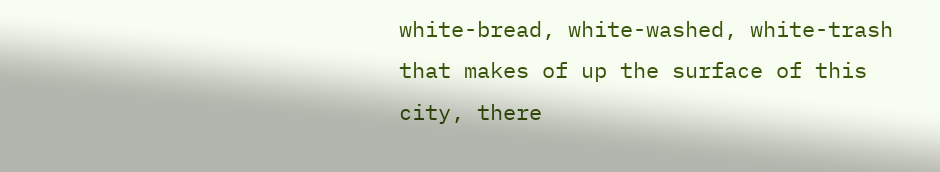white-bread, white-washed, white-trash that makes of up the surface of this city, there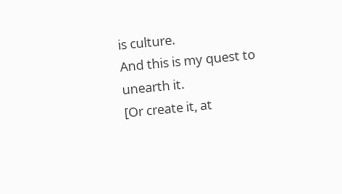is culture.
And this is my quest to unearth it.
[Or create it, at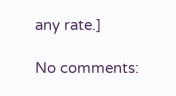any rate.]

No comments: